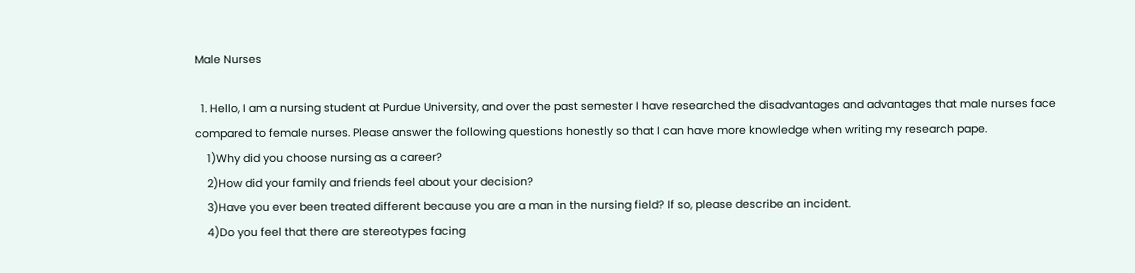Male Nurses

  1. Hello, I am a nursing student at Purdue University, and over the past semester I have researched the disadvantages and advantages that male nurses face compared to female nurses. Please answer the following questions honestly so that I can have more knowledge when writing my research pape.
    1)Why did you choose nursing as a career?
    2)How did your family and friends feel about your decision?
    3)Have you ever been treated different because you are a man in the nursing field? If so, please describe an incident.
    4)Do you feel that there are stereotypes facing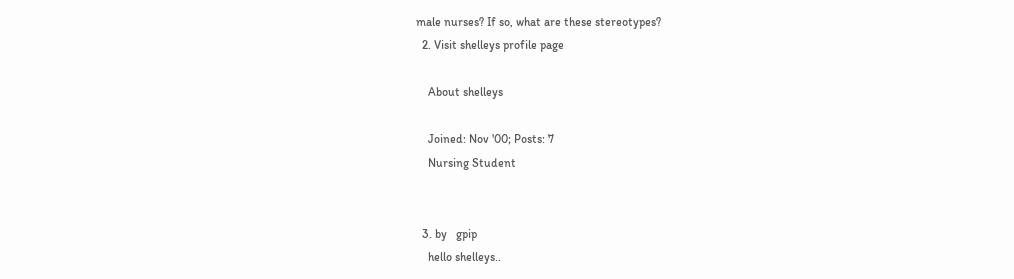male nurses? If so, what are these stereotypes?
  2. Visit shelleys profile page

    About shelleys

    Joined: Nov '00; Posts: 7
    Nursing Student


  3. by   gpip
    hello shelleys..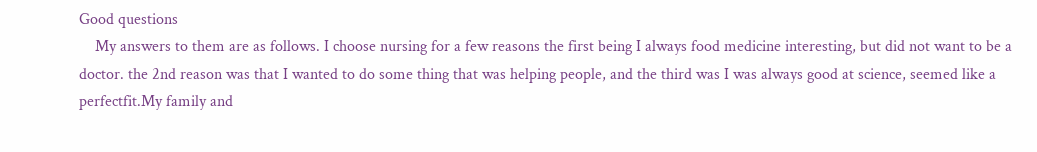Good questions
    My answers to them are as follows. I choose nursing for a few reasons the first being I always food medicine interesting, but did not want to be a doctor. the 2nd reason was that I wanted to do some thing that was helping people, and the third was I was always good at science, seemed like a perfectfit.My family and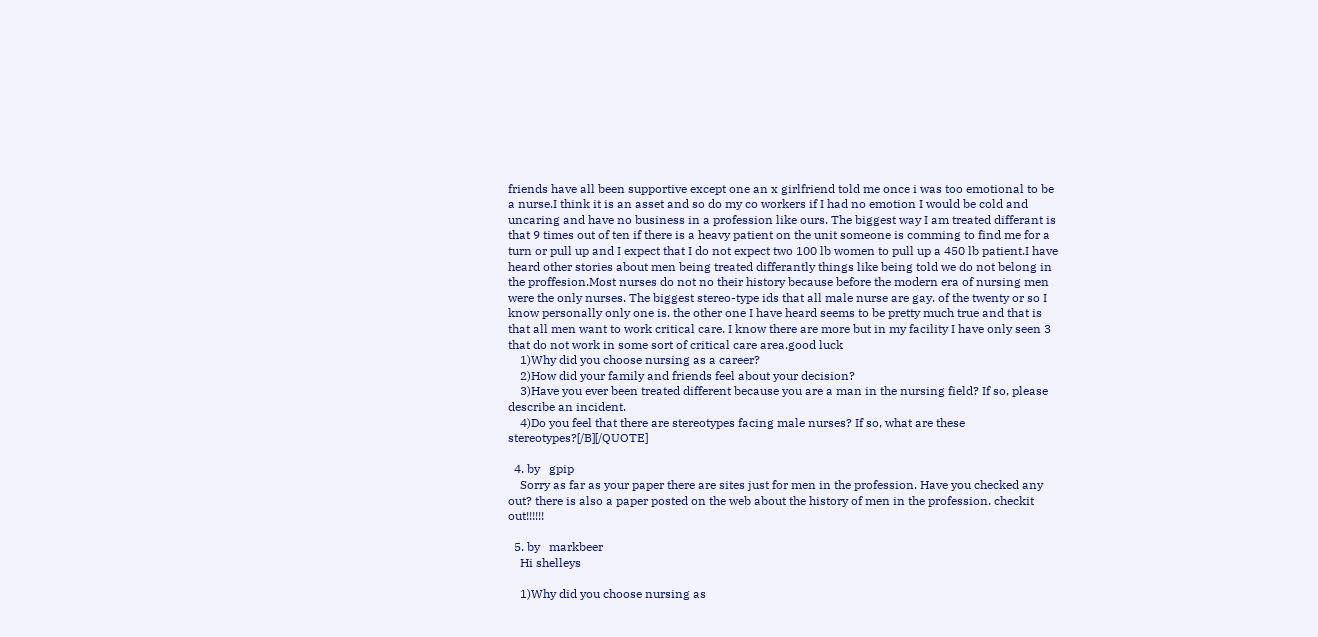friends have all been supportive except one an x girlfriend told me once i was too emotional to be a nurse.I think it is an asset and so do my co workers if I had no emotion I would be cold and uncaring and have no business in a profession like ours. The biggest way I am treated differant is that 9 times out of ten if there is a heavy patient on the unit someone is comming to find me for a turn or pull up and I expect that I do not expect two 100 lb women to pull up a 450 lb patient.I have heard other stories about men being treated differantly things like being told we do not belong in the proffesion.Most nurses do not no their history because before the modern era of nursing men were the only nurses. The biggest stereo-type ids that all male nurse are gay. of the twenty or so I know personally only one is. the other one I have heard seems to be pretty much true and that is that all men want to work critical care. I know there are more but in my facility I have only seen 3 that do not work in some sort of critical care area.good luck
    1)Why did you choose nursing as a career?
    2)How did your family and friends feel about your decision?
    3)Have you ever been treated different because you are a man in the nursing field? If so, please describe an incident.
    4)Do you feel that there are stereotypes facing male nurses? If so, what are these stereotypes?[/B][/QUOTE]

  4. by   gpip
    Sorry as far as your paper there are sites just for men in the profession. Have you checked any out? there is also a paper posted on the web about the history of men in the profession. checkit out!!!!!!

  5. by   markbeer
    Hi shelleys

    1)Why did you choose nursing as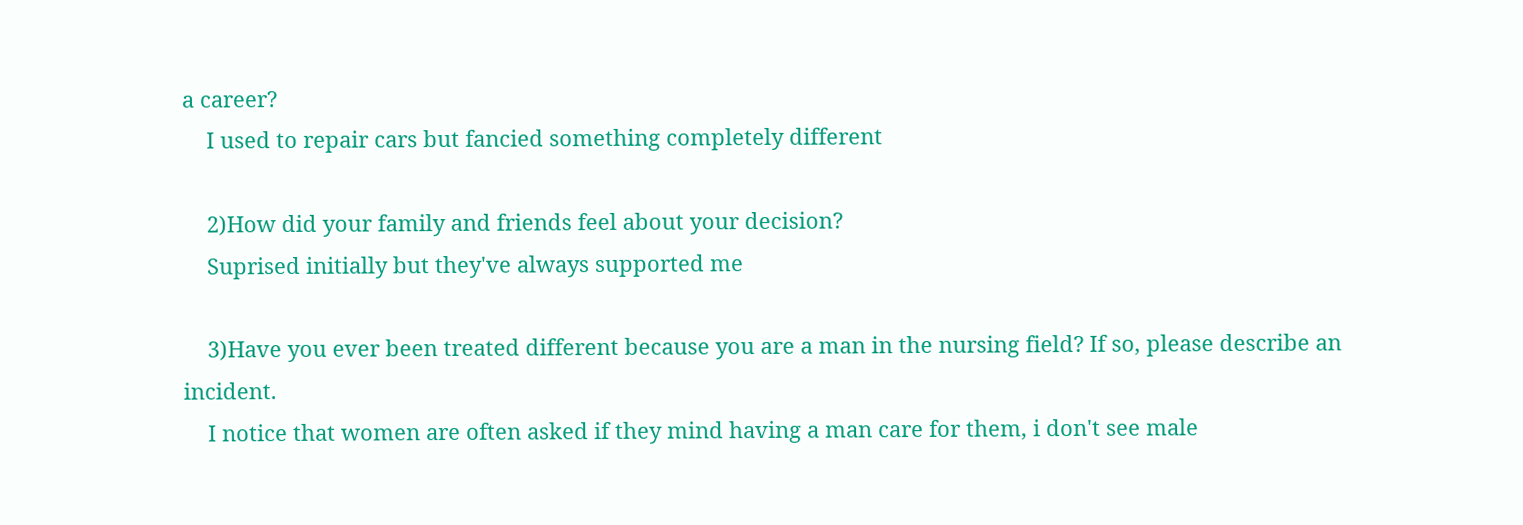a career?
    I used to repair cars but fancied something completely different

    2)How did your family and friends feel about your decision?
    Suprised initially but they've always supported me

    3)Have you ever been treated different because you are a man in the nursing field? If so, please describe an incident.
    I notice that women are often asked if they mind having a man care for them, i don't see male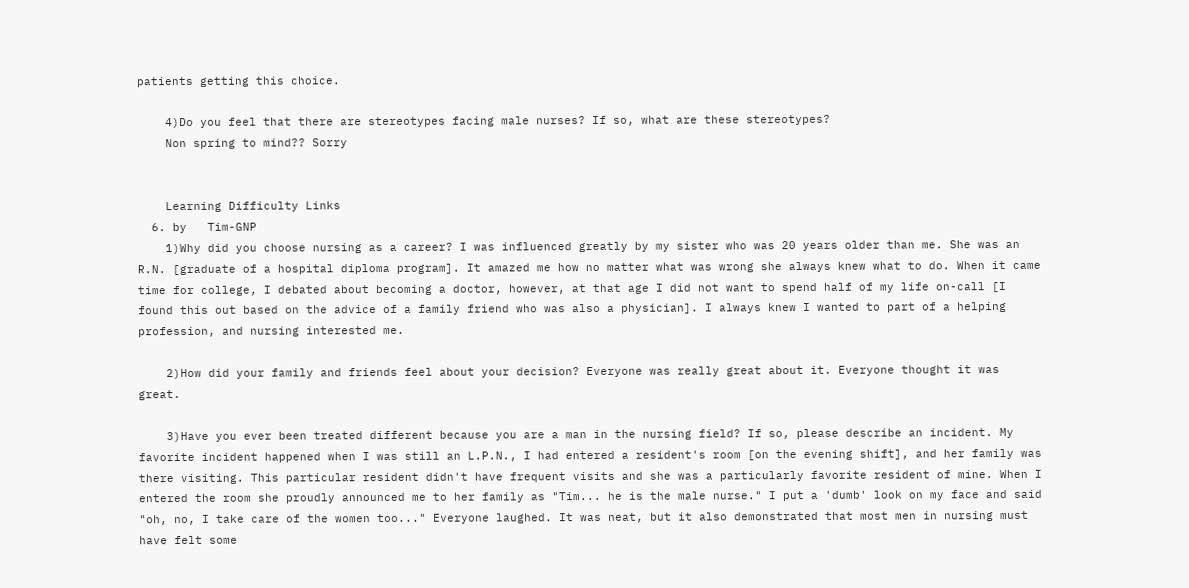patients getting this choice.

    4)Do you feel that there are stereotypes facing male nurses? If so, what are these stereotypes?
    Non spring to mind?? Sorry


    Learning Difficulty Links
  6. by   Tim-GNP
    1)Why did you choose nursing as a career? I was influenced greatly by my sister who was 20 years older than me. She was an R.N. [graduate of a hospital diploma program]. It amazed me how no matter what was wrong she always knew what to do. When it came time for college, I debated about becoming a doctor, however, at that age I did not want to spend half of my life on-call [I found this out based on the advice of a family friend who was also a physician]. I always knew I wanted to part of a helping profession, and nursing interested me.

    2)How did your family and friends feel about your decision? Everyone was really great about it. Everyone thought it was great.

    3)Have you ever been treated different because you are a man in the nursing field? If so, please describe an incident. My favorite incident happened when I was still an L.P.N., I had entered a resident's room [on the evening shift], and her family was there visiting. This particular resident didn't have frequent visits and she was a particularly favorite resident of mine. When I entered the room she proudly announced me to her family as "Tim... he is the male nurse." I put a 'dumb' look on my face and said "oh, no, I take care of the women too..." Everyone laughed. It was neat, but it also demonstrated that most men in nursing must have felt some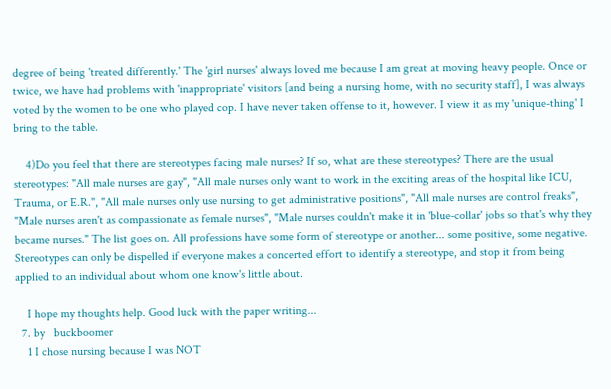degree of being 'treated differently.' The 'girl nurses' always loved me because I am great at moving heavy people. Once or twice, we have had problems with 'inappropriate' visitors [and being a nursing home, with no security staff], I was always voted by the women to be one who played cop. I have never taken offense to it, however. I view it as my 'unique-thing' I bring to the table.

    4)Do you feel that there are stereotypes facing male nurses? If so, what are these stereotypes? There are the usual stereotypes: "All male nurses are gay", "All male nurses only want to work in the exciting areas of the hospital like ICU, Trauma, or E.R.", "All male nurses only use nursing to get administrative positions", "All male nurses are control freaks", "Male nurses aren't as compassionate as female nurses", "Male nurses couldn't make it in 'blue-collar' jobs so that's why they became nurses." The list goes on. All professions have some form of stereotype or another... some positive, some negative. Stereotypes can only be dispelled if everyone makes a concerted effort to identify a stereotype, and stop it from being applied to an individual about whom one know's little about.

    I hope my thoughts help. Good luck with the paper writing...
  7. by   buckboomer
    1 I chose nursing because I was NOT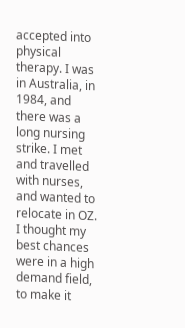accepted into physical therapy. I was in Australia, in 1984, and there was a long nursing strike. I met and travelled with nurses, and wanted to relocate in OZ. I thought my best chances were in a high demand field, to make it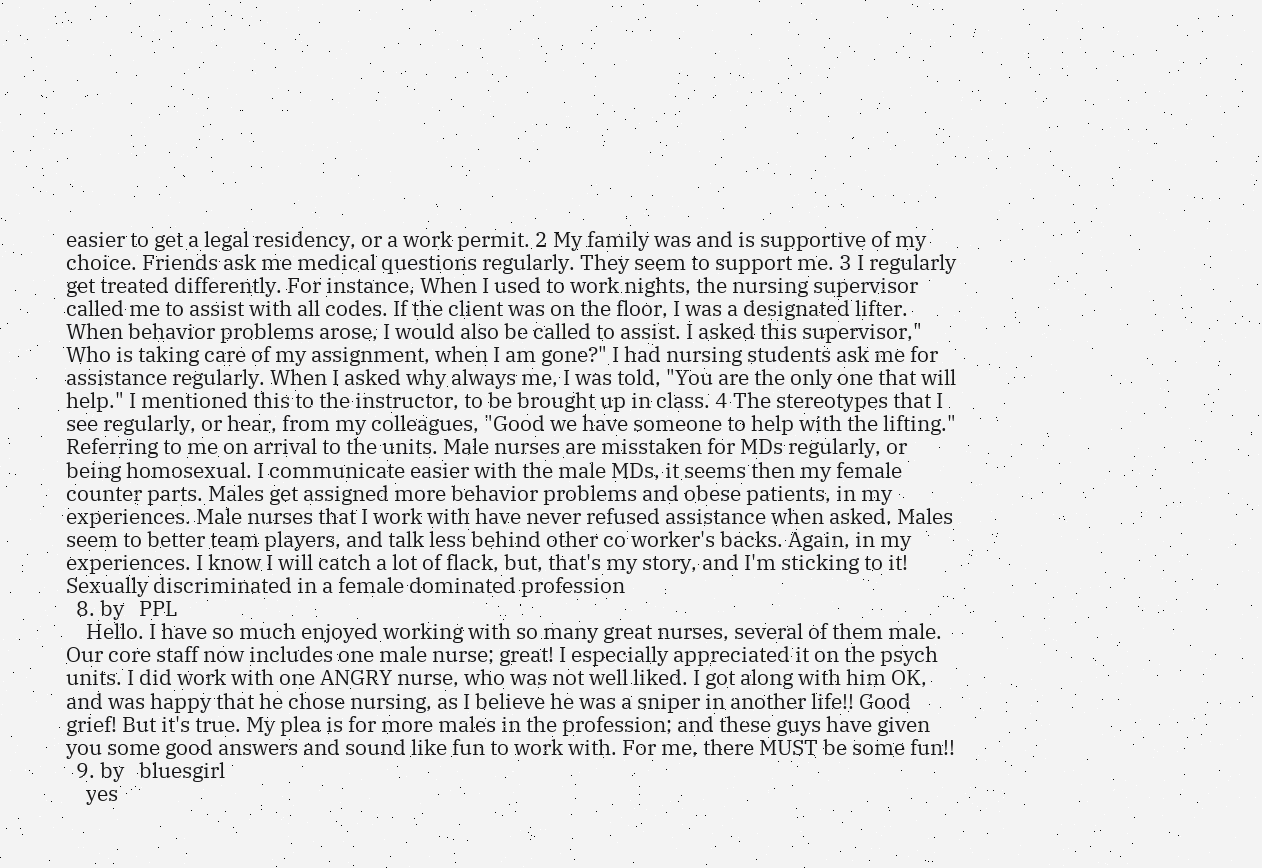easier to get a legal residency, or a work permit. 2 My family was and is supportive of my choice. Friends ask me medical questions regularly. They seem to support me. 3 I regularly get treated differently. For instance, When I used to work nights, the nursing supervisor called me to assist with all codes. If the client was on the floor, I was a designated lifter. When behavior problems arose, I would also be called to assist. I asked this supervisor," Who is taking care of my assignment, when I am gone?" I had nursing students ask me for assistance regularly. When I asked why always me, I was told, "You are the only one that will help." I mentioned this to the instructor, to be brought up in class. 4 The stereotypes that I see regularly, or hear, from my colleagues, "Good we have someone to help with the lifting." Referring to me on arrival to the units. Male nurses are misstaken for MDs regularly, or being homosexual. I communicate easier with the male MDs, it seems then my female counter parts. Males get assigned more behavior problems and obese patients, in my experiences. Male nurses that I work with have never refused assistance when asked. Males seem to better team players, and talk less behind other co worker's backs. Again, in my experiences. I know I will catch a lot of flack, but, that's my story, and I'm sticking to it! Sexually discriminated in a female dominated profession
  8. by   PPL
    Hello. I have so much enjoyed working with so many great nurses, several of them male. Our core staff now includes one male nurse; great! I especially appreciated it on the psych units. I did work with one ANGRY nurse, who was not well liked. I got along with him OK, and was happy that he chose nursing, as I believe he was a sniper in another life!! Good grief! But it's true. My plea is for more males in the profession; and these guys have given you some good answers and sound like fun to work with. For me, there MUST be some fun!!
  9. by   bluesgirl
    yes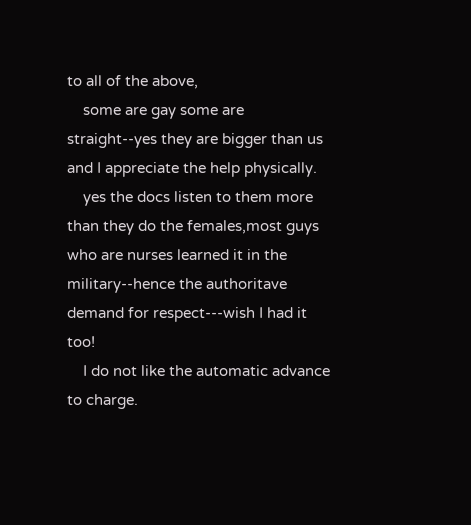to all of the above,
    some are gay some are straight--yes they are bigger than us and I appreciate the help physically.
    yes the docs listen to them more than they do the females,most guys who are nurses learned it in the military--hence the authoritave demand for respect---wish I had it too!
    I do not like the automatic advance to charge.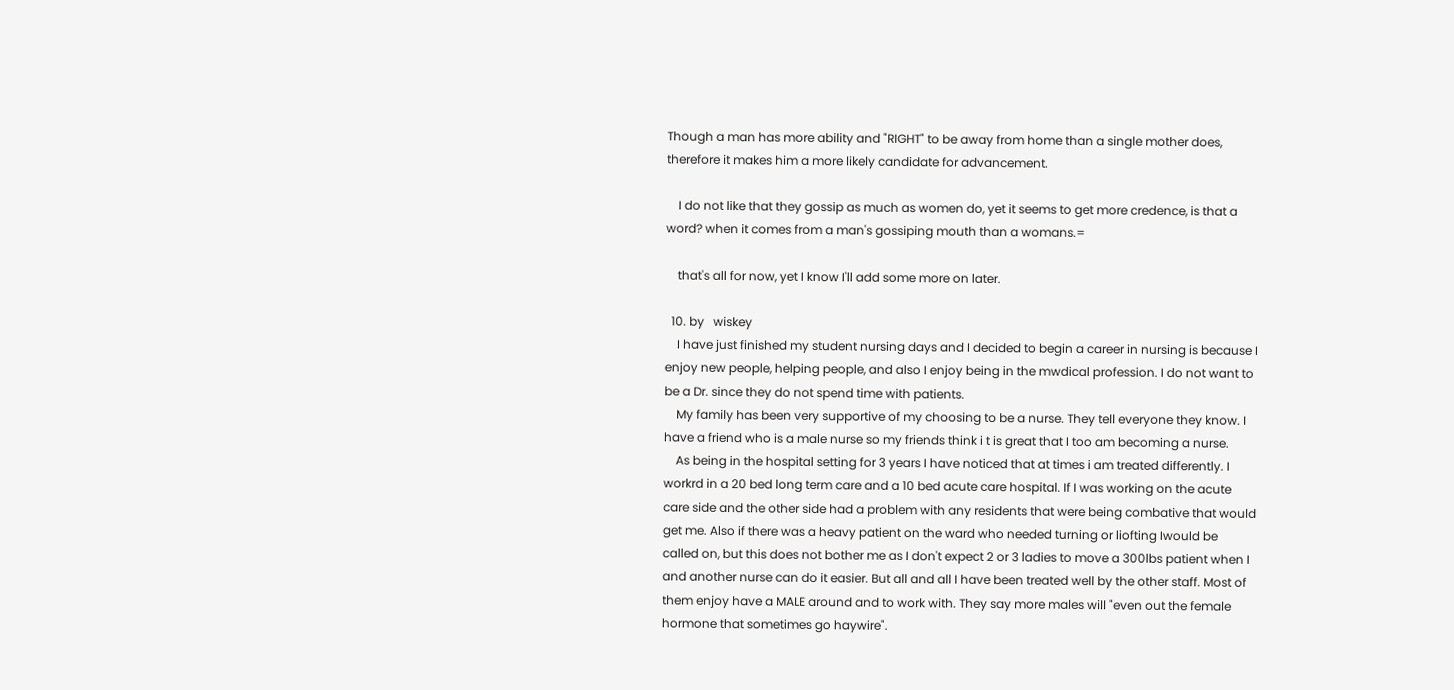Though a man has more ability and "RIGHT" to be away from home than a single mother does, therefore it makes him a more likely candidate for advancement.

    I do not like that they gossip as much as women do, yet it seems to get more credence, is that a word? when it comes from a man's gossiping mouth than a womans.=

    that's all for now, yet I know I'll add some more on later.

  10. by   wiskey
    I have just finished my student nursing days and I decided to begin a career in nursing is because I enjoy new people, helping people, and also I enjoy being in the mwdical profession. I do not want to be a Dr. since they do not spend time with patients.
    My family has been very supportive of my choosing to be a nurse. They tell everyone they know. I have a friend who is a male nurse so my friends think i t is great that I too am becoming a nurse.
    As being in the hospital setting for 3 years I have noticed that at times i am treated differently. I workrd in a 20 bed long term care and a 10 bed acute care hospital. If I was working on the acute care side and the other side had a problem with any residents that were being combative that would get me. Also if there was a heavy patient on the ward who needed turning or liofting Iwould be called on, but this does not bother me as I don't expect 2 or 3 ladies to move a 300lbs patient when I and another nurse can do it easier. But all and all I have been treated well by the other staff. Most of them enjoy have a MALE around and to work with. They say more males will "even out the female hormone that sometimes go haywire".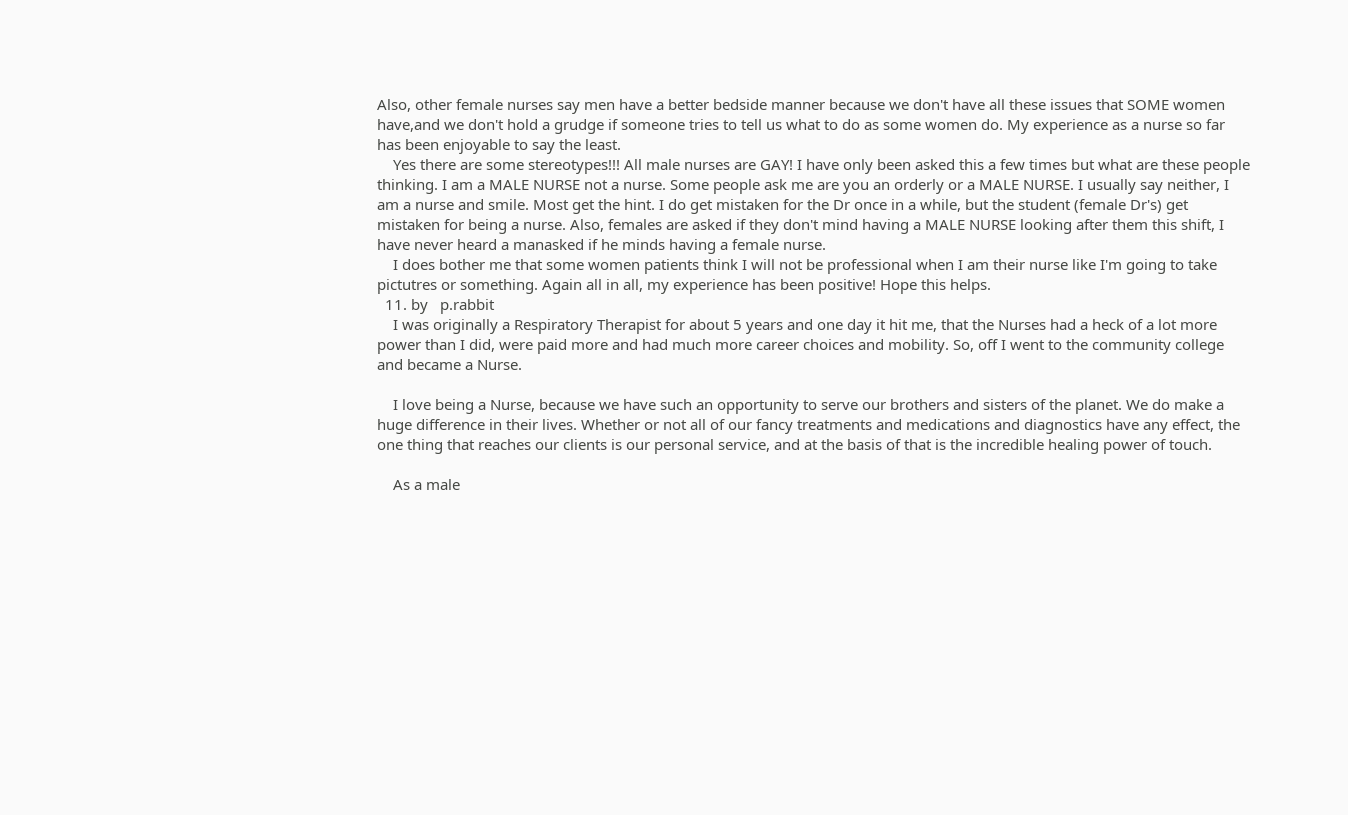Also, other female nurses say men have a better bedside manner because we don't have all these issues that SOME women have,and we don't hold a grudge if someone tries to tell us what to do as some women do. My experience as a nurse so far has been enjoyable to say the least.
    Yes there are some stereotypes!!! All male nurses are GAY! I have only been asked this a few times but what are these people thinking. I am a MALE NURSE not a nurse. Some people ask me are you an orderly or a MALE NURSE. I usually say neither, I am a nurse and smile. Most get the hint. I do get mistaken for the Dr once in a while, but the student (female Dr's) get mistaken for being a nurse. Also, females are asked if they don't mind having a MALE NURSE looking after them this shift, I have never heard a manasked if he minds having a female nurse.
    I does bother me that some women patients think I will not be professional when I am their nurse like I'm going to take pictutres or something. Again all in all, my experience has been positive! Hope this helps.
  11. by   p.rabbit
    I was originally a Respiratory Therapist for about 5 years and one day it hit me, that the Nurses had a heck of a lot more power than I did, were paid more and had much more career choices and mobility. So, off I went to the community college and became a Nurse.

    I love being a Nurse, because we have such an opportunity to serve our brothers and sisters of the planet. We do make a huge difference in their lives. Whether or not all of our fancy treatments and medications and diagnostics have any effect, the one thing that reaches our clients is our personal service, and at the basis of that is the incredible healing power of touch.

    As a male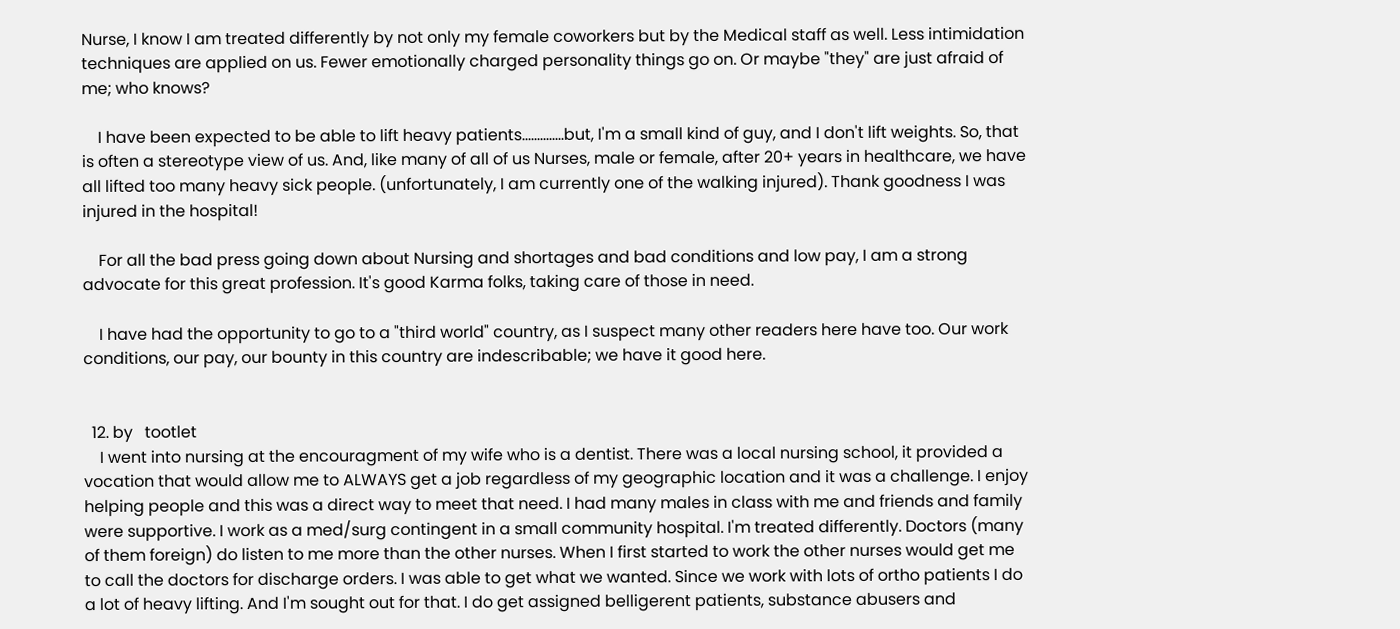Nurse, I know I am treated differently by not only my female coworkers but by the Medical staff as well. Less intimidation techniques are applied on us. Fewer emotionally charged personality things go on. Or maybe "they" are just afraid of me; who knows?

    I have been expected to be able to lift heavy patients..............but, I'm a small kind of guy, and I don't lift weights. So, that is often a stereotype view of us. And, like many of all of us Nurses, male or female, after 20+ years in healthcare, we have all lifted too many heavy sick people. (unfortunately, I am currently one of the walking injured). Thank goodness I was injured in the hospital!

    For all the bad press going down about Nursing and shortages and bad conditions and low pay, I am a strong advocate for this great profession. It's good Karma folks, taking care of those in need.

    I have had the opportunity to go to a "third world" country, as I suspect many other readers here have too. Our work conditions, our pay, our bounty in this country are indescribable; we have it good here.


  12. by   tootlet
    I went into nursing at the encouragment of my wife who is a dentist. There was a local nursing school, it provided a vocation that would allow me to ALWAYS get a job regardless of my geographic location and it was a challenge. I enjoy helping people and this was a direct way to meet that need. I had many males in class with me and friends and family were supportive. I work as a med/surg contingent in a small community hospital. I'm treated differently. Doctors (many of them foreign) do listen to me more than the other nurses. When I first started to work the other nurses would get me to call the doctors for discharge orders. I was able to get what we wanted. Since we work with lots of ortho patients I do a lot of heavy lifting. And I'm sought out for that. I do get assigned belligerent patients, substance abusers and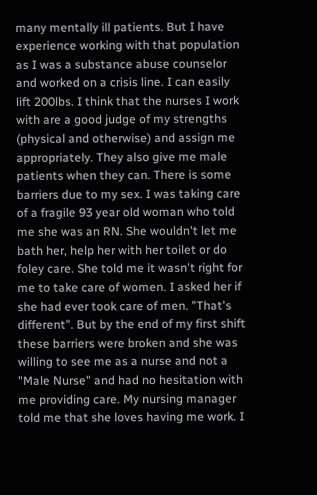many mentally ill patients. But I have experience working with that population as I was a substance abuse counselor and worked on a crisis line. I can easily lift 200lbs. I think that the nurses I work with are a good judge of my strengths (physical and otherwise) and assign me appropriately. They also give me male patients when they can. There is some barriers due to my sex. I was taking care of a fragile 93 year old woman who told me she was an RN. She wouldn't let me bath her, help her with her toilet or do foley care. She told me it wasn't right for me to take care of women. I asked her if she had ever took care of men. "That's different". But by the end of my first shift these barriers were broken and she was willing to see me as a nurse and not a "Male Nurse" and had no hesitation with me providing care. My nursing manager told me that she loves having me work. I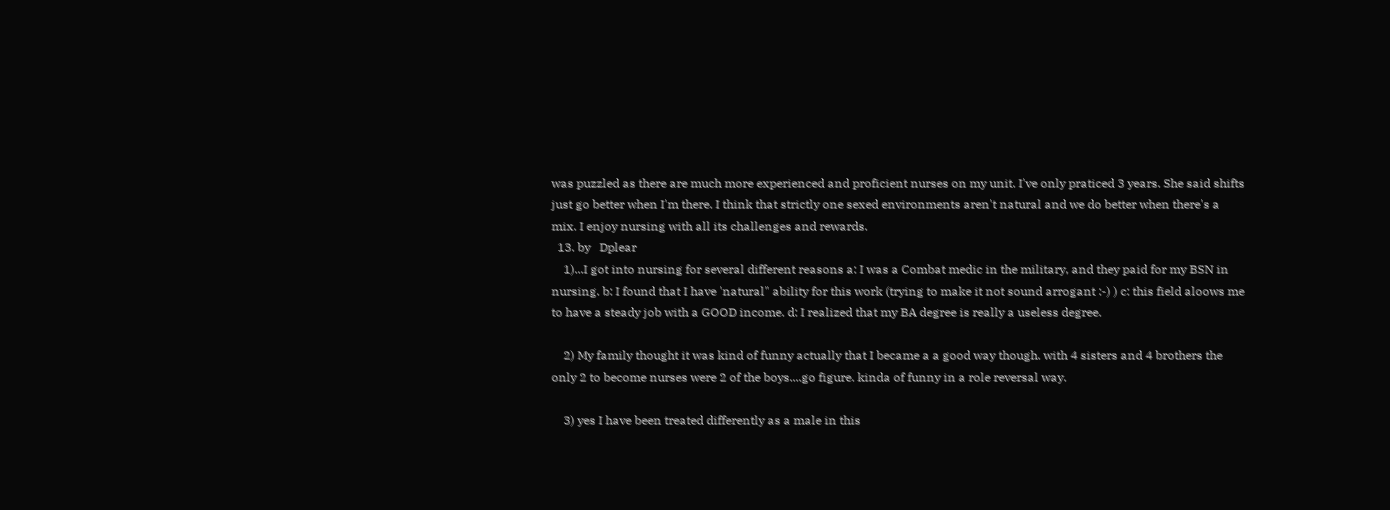was puzzled as there are much more experienced and proficient nurses on my unit. I've only praticed 3 years. She said shifts just go better when I'm there. I think that strictly one sexed environments aren't natural and we do better when there's a mix. I enjoy nursing with all its challenges and rewards.
  13. by   Dplear
    1)...I got into nursing for several different reasons a: I was a Combat medic in the military, and they paid for my BSN in nursing. b: I found that I have 'natural" ability for this work (trying to make it not sound arrogant :-) ) c: this field aloows me to have a steady job with a GOOD income. d: I realized that my BA degree is really a useless degree.

    2) My family thought it was kind of funny actually that I became a a good way though. with 4 sisters and 4 brothers the only 2 to become nurses were 2 of the boys....go figure. kinda of funny in a role reversal way.

    3) yes I have been treated differently as a male in this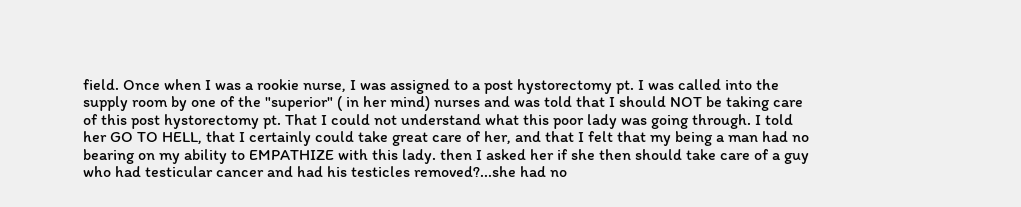field. Once when I was a rookie nurse, I was assigned to a post hystorectomy pt. I was called into the supply room by one of the "superior" ( in her mind) nurses and was told that I should NOT be taking care of this post hystorectomy pt. That I could not understand what this poor lady was going through. I told her GO TO HELL, that I certainly could take great care of her, and that I felt that my being a man had no bearing on my ability to EMPATHIZE with this lady. then I asked her if she then should take care of a guy who had testicular cancer and had his testicles removed?...she had no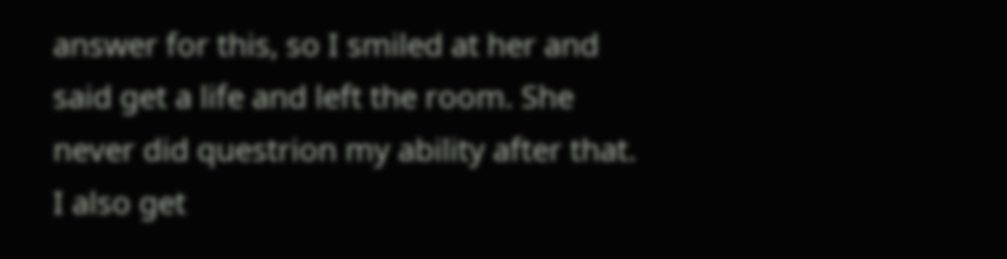answer for this, so I smiled at her and said get a life and left the room. She never did questrion my ability after that. I also get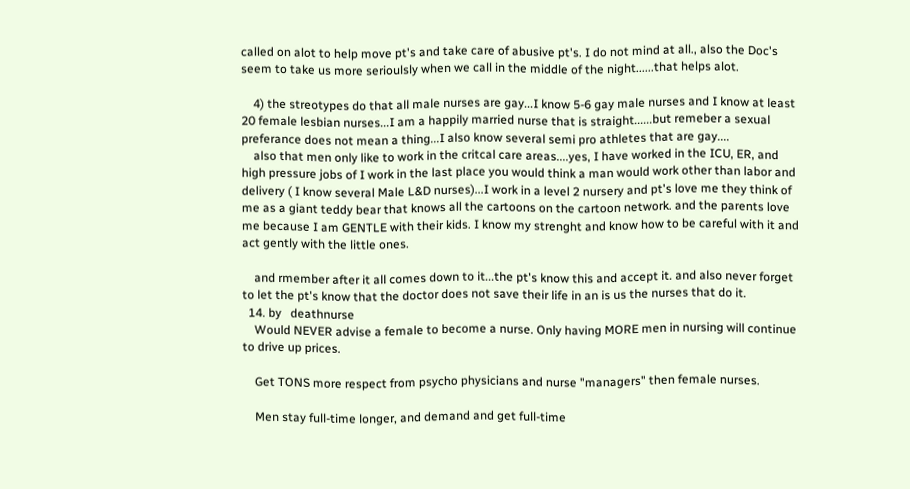called on alot to help move pt's and take care of abusive pt's. I do not mind at all., also the Doc's seem to take us more serioulsly when we call in the middle of the night......that helps alot.

    4) the streotypes do that all male nurses are gay...I know 5-6 gay male nurses and I know at least 20 female lesbian nurses...I am a happily married nurse that is straight......but remeber a sexual preferance does not mean a thing...I also know several semi pro athletes that are gay....
    also that men only like to work in the critcal care areas....yes, I have worked in the ICU, ER, and high pressure jobs of I work in the last place you would think a man would work other than labor and delivery ( I know several Male L&D nurses)...I work in a level 2 nursery and pt's love me they think of me as a giant teddy bear that knows all the cartoons on the cartoon network. and the parents love me because I am GENTLE with their kids. I know my strenght and know how to be careful with it and act gently with the little ones.

    and rmember after it all comes down to it...the pt's know this and accept it. and also never forget to let the pt's know that the doctor does not save their life in an is us the nurses that do it.
  14. by   deathnurse
    Would NEVER advise a female to become a nurse. Only having MORE men in nursing will continue to drive up prices.

    Get TONS more respect from psycho physicians and nurse "managers" then female nurses.

    Men stay full-time longer, and demand and get full-time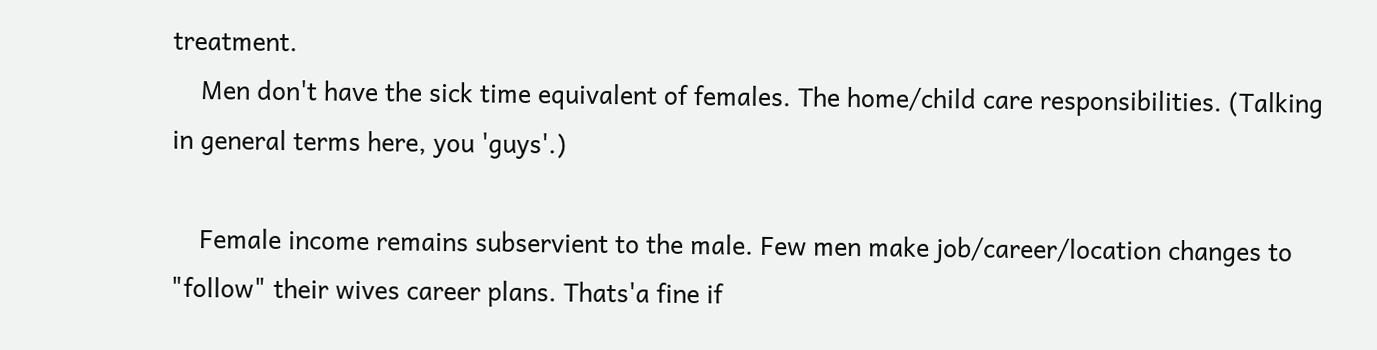treatment.
    Men don't have the sick time equivalent of females. The home/child care responsibilities. (Talking in general terms here, you 'guys'.)

    Female income remains subservient to the male. Few men make job/career/location changes to "follow" their wives career plans. Thats'a fine if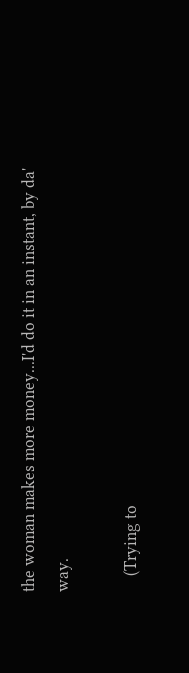the woman makes more money...I'd do it in an instant, by da' way.

    (Trying to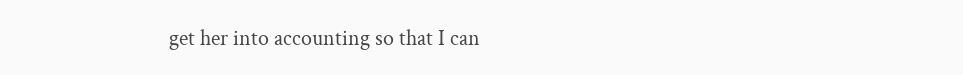get her into accounting so that I can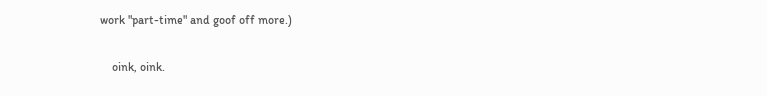work "part-time" and goof off more.)

    oink, oink.